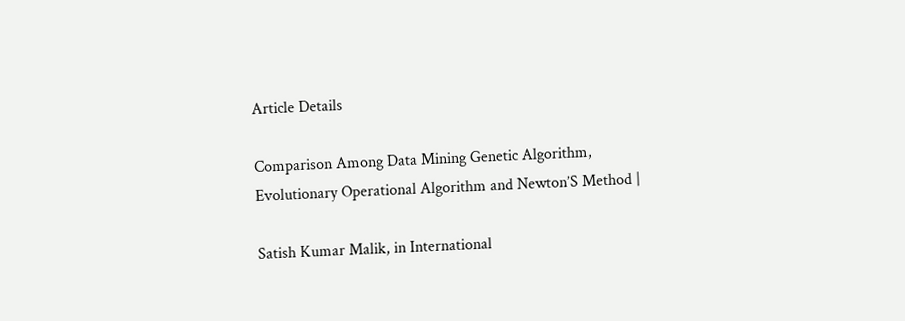Article Details

Comparison Among Data Mining Genetic Algorithm, Evolutionary Operational Algorithm and Newton’S Method |

Satish Kumar Malik, in International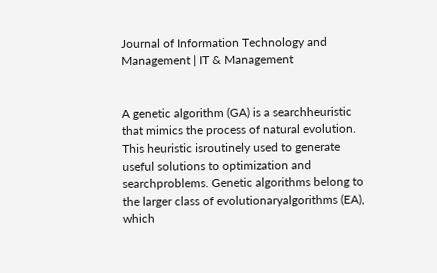Journal of Information Technology and Management | IT & Management


A genetic algorithm (GA) is a searchheuristic that mimics the process of natural evolution. This heuristic isroutinely used to generate useful solutions to optimization and searchproblems. Genetic algorithms belong to the larger class of evolutionaryalgorithms (EA), which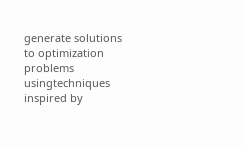generate solutions to optimization problems usingtechniques inspired by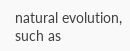natural evolution, such as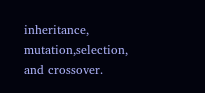inheritance, mutation,selection, and crossover.